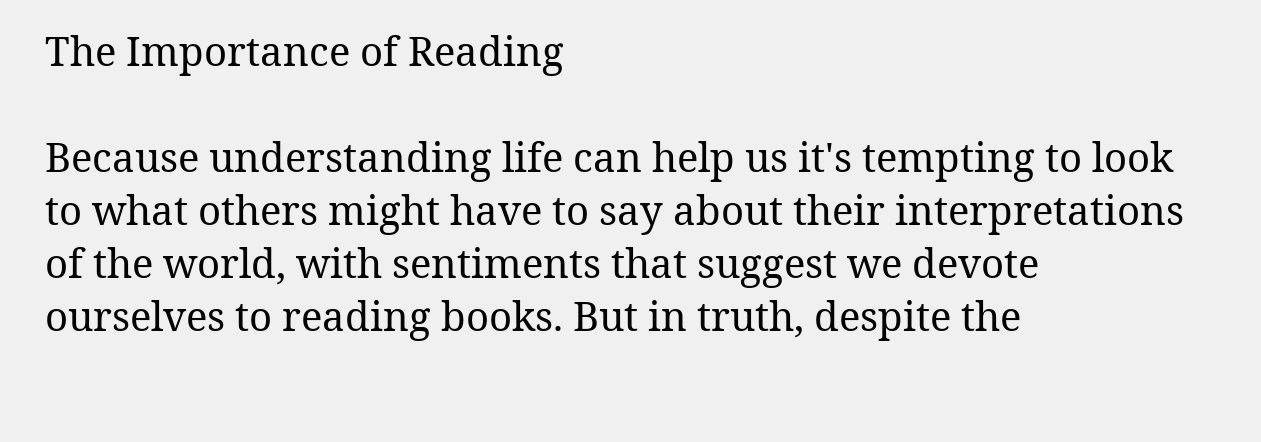The Importance of Reading

Because understanding life can help us it's tempting to look to what others might have to say about their interpretations of the world, with sentiments that suggest we devote ourselves to reading books. But in truth, despite the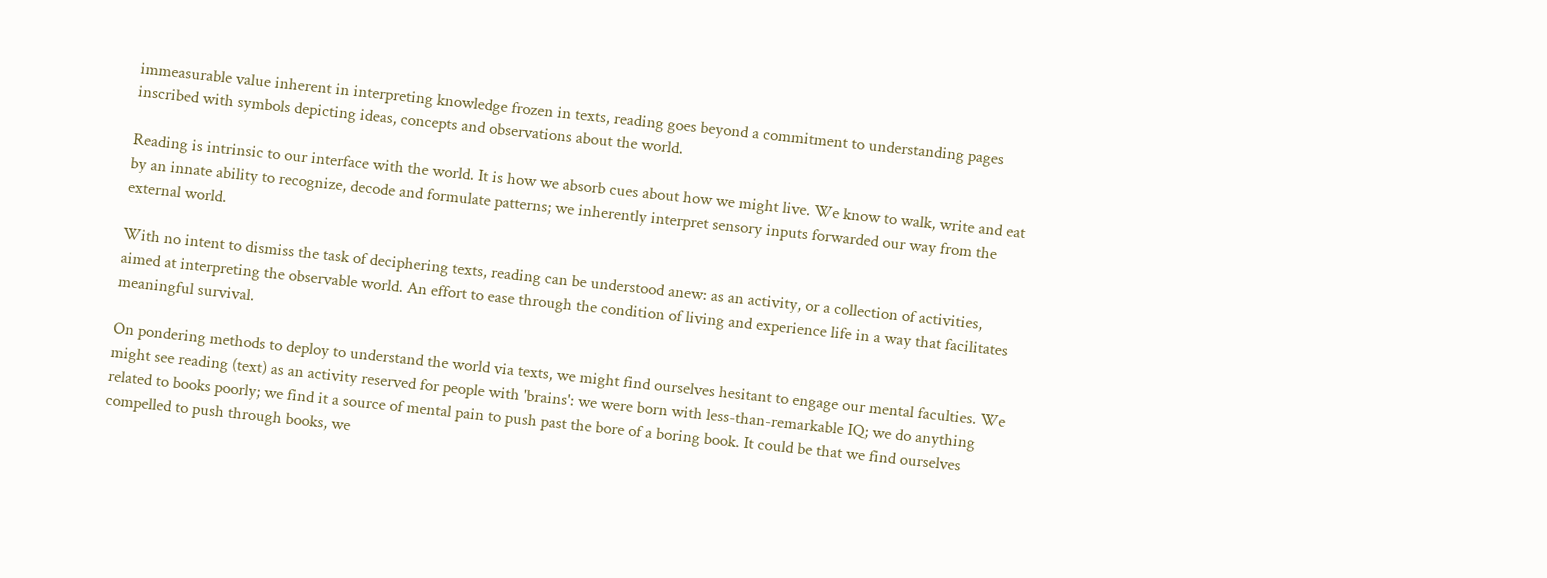immeasurable value inherent in interpreting knowledge frozen in texts, reading goes beyond a commitment to understanding pages inscribed with symbols depicting ideas, concepts and observations about the world.

Reading is intrinsic to our interface with the world. It is how we absorb cues about how we might live. We know to walk, write and eat by an innate ability to recognize, decode and formulate patterns; we inherently interpret sensory inputs forwarded our way from the external world.

With no intent to dismiss the task of deciphering texts, reading can be understood anew: as an activity, or a collection of activities, aimed at interpreting the observable world. An effort to ease through the condition of living and experience life in a way that facilitates meaningful survival.

On pondering methods to deploy to understand the world via texts, we might find ourselves hesitant to engage our mental faculties. We might see reading (text) as an activity reserved for people with 'brains': we were born with less-than-remarkable IQ; we do anything related to books poorly; we find it a source of mental pain to push past the bore of a boring book. It could be that we find ourselves compelled to push through books, we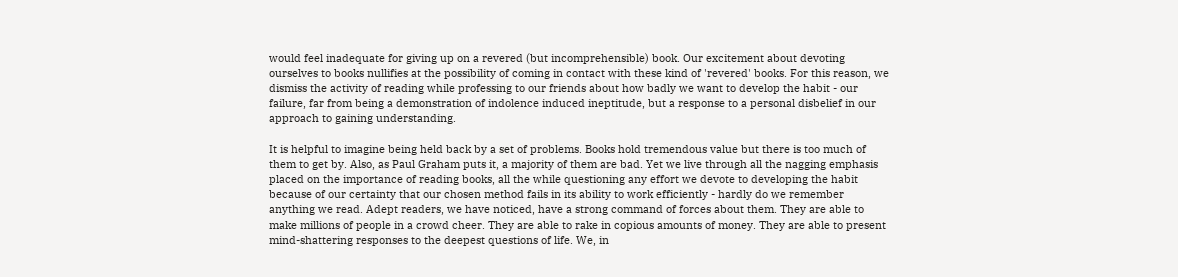would feel inadequate for giving up on a revered (but incomprehensible) book. Our excitement about devoting ourselves to books nullifies at the possibility of coming in contact with these kind of 'revered' books. For this reason, we dismiss the activity of reading while professing to our friends about how badly we want to develop the habit - our failure, far from being a demonstration of indolence induced ineptitude, but a response to a personal disbelief in our approach to gaining understanding.

It is helpful to imagine being held back by a set of problems. Books hold tremendous value but there is too much of them to get by. Also, as Paul Graham puts it, a majority of them are bad. Yet we live through all the nagging emphasis placed on the importance of reading books, all the while questioning any effort we devote to developing the habit because of our certainty that our chosen method fails in its ability to work efficiently - hardly do we remember anything we read. Adept readers, we have noticed, have a strong command of forces about them. They are able to make millions of people in a crowd cheer. They are able to rake in copious amounts of money. They are able to present mind-shattering responses to the deepest questions of life. We, in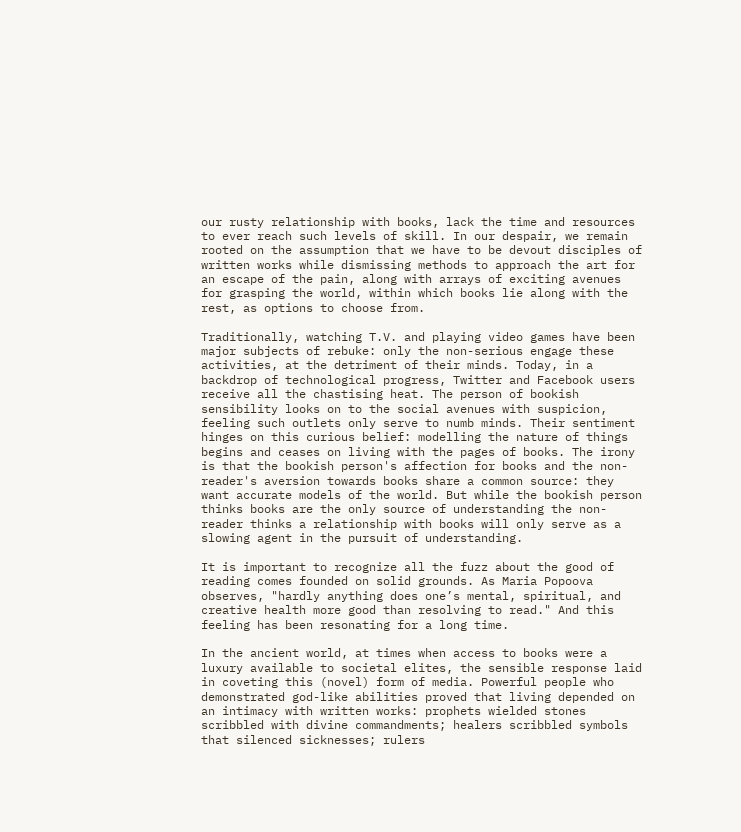our rusty relationship with books, lack the time and resources to ever reach such levels of skill. In our despair, we remain rooted on the assumption that we have to be devout disciples of written works while dismissing methods to approach the art for an escape of the pain, along with arrays of exciting avenues for grasping the world, within which books lie along with the rest, as options to choose from.

Traditionally, watching T.V. and playing video games have been major subjects of rebuke: only the non-serious engage these activities, at the detriment of their minds. Today, in a backdrop of technological progress, Twitter and Facebook users receive all the chastising heat. The person of bookish sensibility looks on to the social avenues with suspicion, feeling such outlets only serve to numb minds. Their sentiment hinges on this curious belief: modelling the nature of things begins and ceases on living with the pages of books. The irony is that the bookish person's affection for books and the non-reader's aversion towards books share a common source: they want accurate models of the world. But while the bookish person thinks books are the only source of understanding the non-reader thinks a relationship with books will only serve as a slowing agent in the pursuit of understanding.

It is important to recognize all the fuzz about the good of reading comes founded on solid grounds. As Maria Popoova observes, "hardly anything does one’s mental, spiritual, and creative health more good than resolving to read." And this feeling has been resonating for a long time.

In the ancient world, at times when access to books were a luxury available to societal elites, the sensible response laid in coveting this (novel) form of media. Powerful people who demonstrated god-like abilities proved that living depended on an intimacy with written works: prophets wielded stones scribbled with divine commandments; healers scribbled symbols that silenced sicknesses; rulers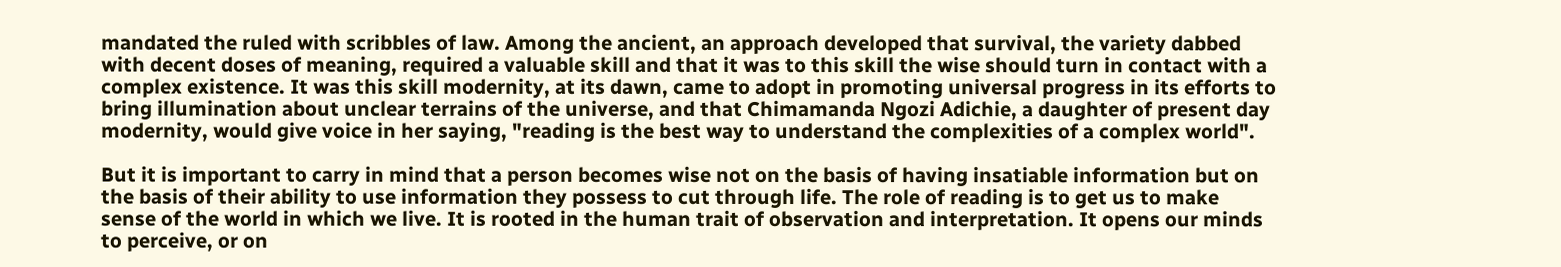mandated the ruled with scribbles of law. Among the ancient, an approach developed that survival, the variety dabbed with decent doses of meaning, required a valuable skill and that it was to this skill the wise should turn in contact with a complex existence. It was this skill modernity, at its dawn, came to adopt in promoting universal progress in its efforts to bring illumination about unclear terrains of the universe, and that Chimamanda Ngozi Adichie, a daughter of present day modernity, would give voice in her saying, "reading is the best way to understand the complexities of a complex world".

But it is important to carry in mind that a person becomes wise not on the basis of having insatiable information but on the basis of their ability to use information they possess to cut through life. The role of reading is to get us to make sense of the world in which we live. It is rooted in the human trait of observation and interpretation. It opens our minds to perceive, or on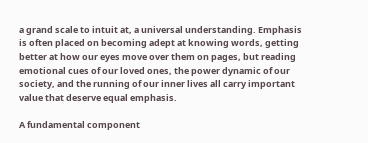a grand scale to intuit at, a universal understanding. Emphasis is often placed on becoming adept at knowing words, getting better at how our eyes move over them on pages, but reading emotional cues of our loved ones, the power dynamic of our society, and the running of our inner lives all carry important value that deserve equal emphasis.

A fundamental component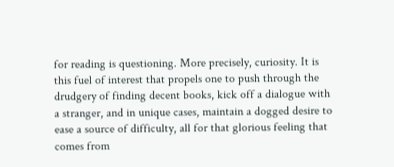for reading is questioning. More precisely, curiosity. It is this fuel of interest that propels one to push through the drudgery of finding decent books, kick off a dialogue with a stranger, and in unique cases, maintain a dogged desire to ease a source of difficulty, all for that glorious feeling that comes from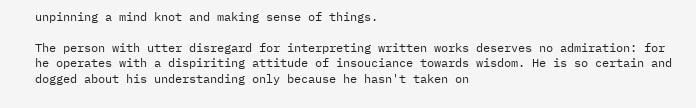unpinning a mind knot and making sense of things.

The person with utter disregard for interpreting written works deserves no admiration: for he operates with a dispiriting attitude of insouciance towards wisdom. He is so certain and dogged about his understanding only because he hasn't taken on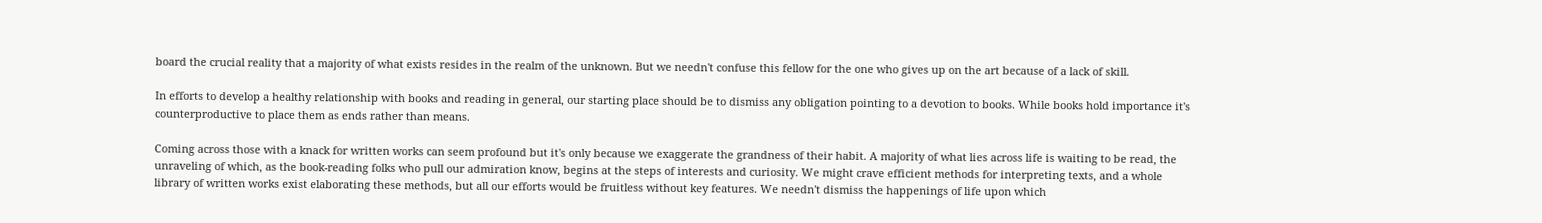board the crucial reality that a majority of what exists resides in the realm of the unknown. But we needn't confuse this fellow for the one who gives up on the art because of a lack of skill.

In efforts to develop a healthy relationship with books and reading in general, our starting place should be to dismiss any obligation pointing to a devotion to books. While books hold importance it's counterproductive to place them as ends rather than means.

Coming across those with a knack for written works can seem profound but it's only because we exaggerate the grandness of their habit. A majority of what lies across life is waiting to be read, the unraveling of which, as the book-reading folks who pull our admiration know, begins at the steps of interests and curiosity. We might crave efficient methods for interpreting texts, and a whole library of written works exist elaborating these methods, but all our efforts would be fruitless without key features. We needn't dismiss the happenings of life upon which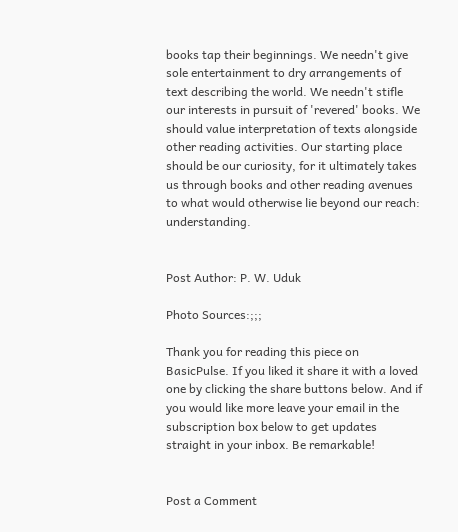books tap their beginnings. We needn't give sole entertainment to dry arrangements of text describing the world. We needn't stifle our interests in pursuit of 'revered' books. We should value interpretation of texts alongside other reading activities. Our starting place should be our curiosity, for it ultimately takes us through books and other reading avenues to what would otherwise lie beyond our reach: understanding.


Post Author: P. W. Uduk

Photo Sources:;;;

Thank you for reading this piece on BasicPulse. If you liked it share it with a loved one by clicking the share buttons below. And if you would like more leave your email in the subscription box below to get updates straight in your inbox. Be remarkable!


Post a Comment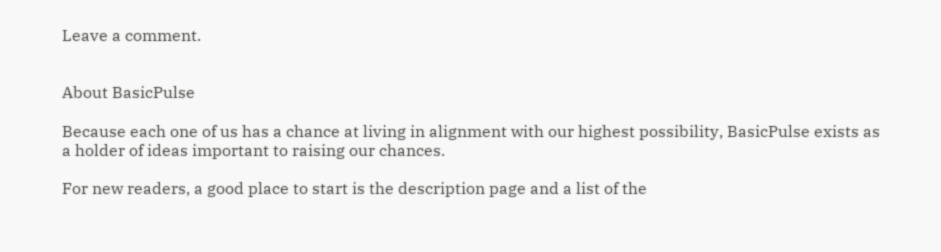Leave a comment.


About BasicPulse

Because each one of us has a chance at living in alignment with our highest possibility, BasicPulse exists as a holder of ideas important to raising our chances.

For new readers, a good place to start is the description page and a list of the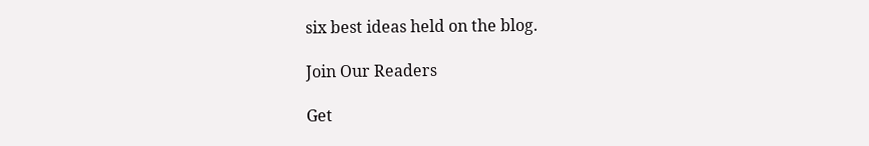six best ideas held on the blog.

Join Our Readers

Get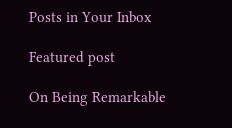Posts in Your Inbox

Featured post

On Being Remarkable